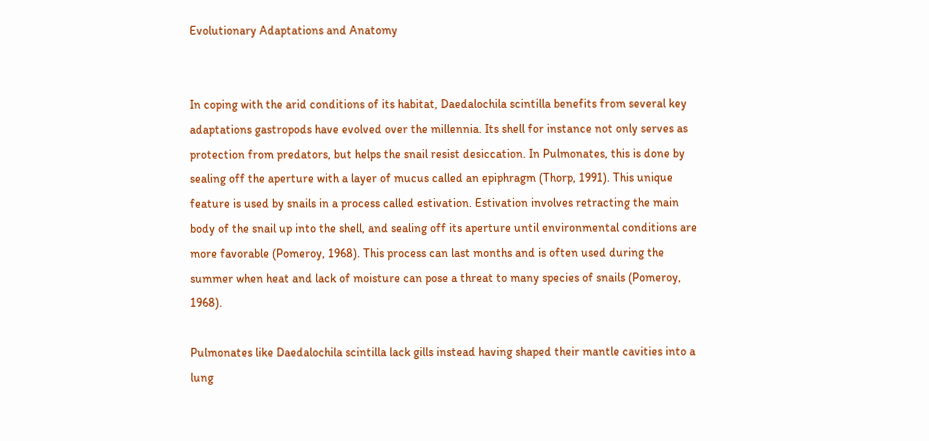Evolutionary Adaptations and Anatomy


In coping with the arid conditions of its habitat, Daedalochila scintilla benefits from several key adaptations gastropods have evolved over the millennia. Its shell for instance not only serves as protection from predators, but helps the snail resist desiccation. In Pulmonates, this is done by sealing off the aperture with a layer of mucus called an epiphragm (Thorp, 1991). This unique feature is used by snails in a process called estivation. Estivation involves retracting the main body of the snail up into the shell, and sealing off its aperture until environmental conditions are more favorable (Pomeroy, 1968). This process can last months and is often used during the summer when heat and lack of moisture can pose a threat to many species of snails (Pomeroy, 1968).

Pulmonates like Daedalochila scintilla lack gills instead having shaped their mantle cavities into a lung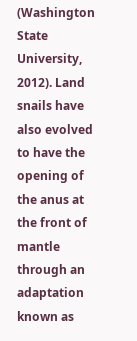(Washington State University, 2012). Land snails have also evolved to have the opening of the anus at the front of mantle through an adaptation known as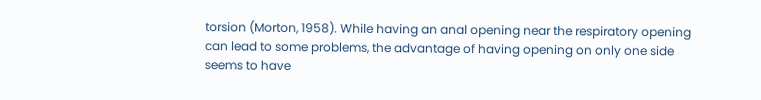torsion (Morton, 1958). While having an anal opening near the respiratory opening can lead to some problems, the advantage of having opening on only one side seems to have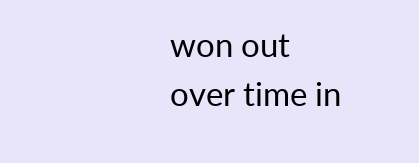won out over time in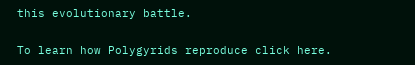this evolutionary battle.

To learn how Polygyrids reproduce click here.